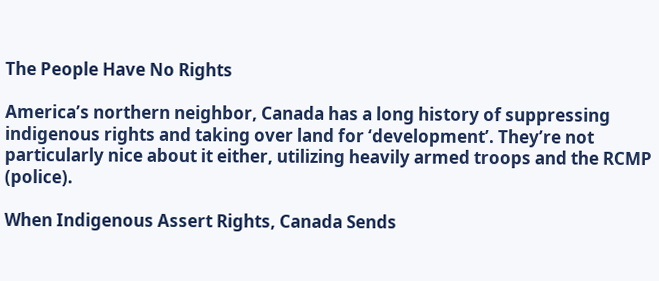The People Have No Rights

America’s northern neighbor, Canada has a long history of suppressing indigenous rights and taking over land for ‘development’. They’re not particularly nice about it either, utilizing heavily armed troops and the RCMP (police).

When Indigenous Assert Rights, Canada Sends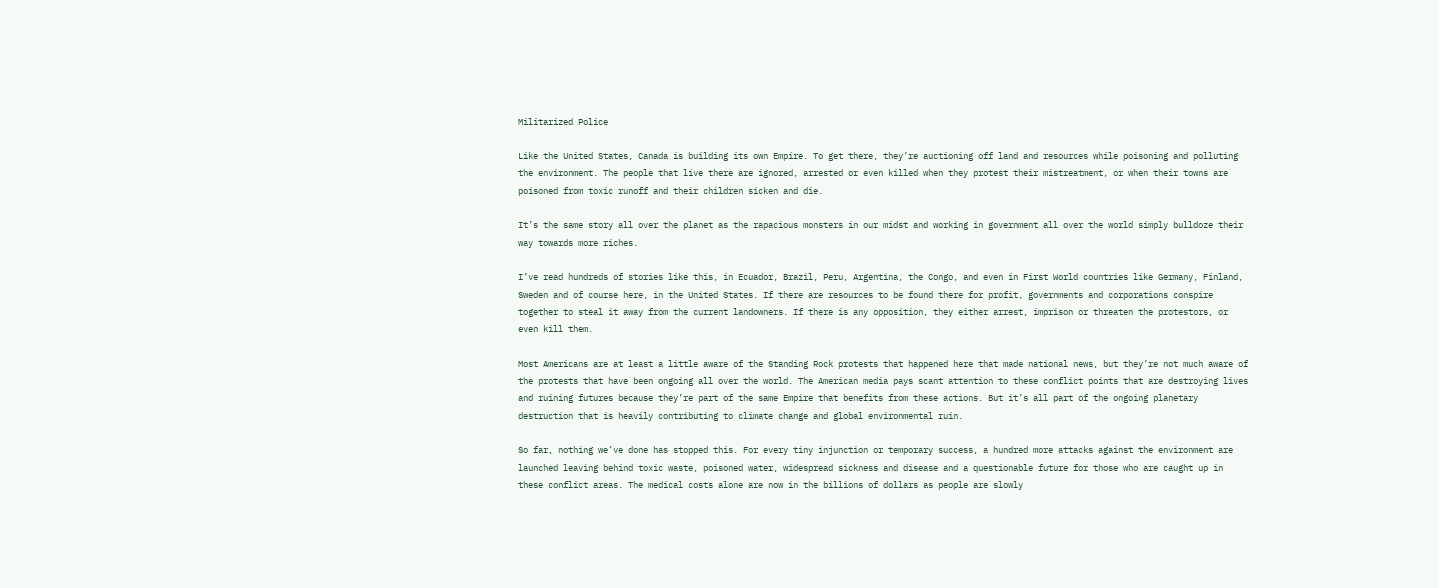Militarized Police

Like the United States, Canada is building its own Empire. To get there, they’re auctioning off land and resources while poisoning and polluting the environment. The people that live there are ignored, arrested or even killed when they protest their mistreatment, or when their towns are poisoned from toxic runoff and their children sicken and die.

It’s the same story all over the planet as the rapacious monsters in our midst and working in government all over the world simply bulldoze their way towards more riches.

I’ve read hundreds of stories like this, in Ecuador, Brazil, Peru, Argentina, the Congo, and even in First World countries like Germany, Finland, Sweden and of course here, in the United States. If there are resources to be found there for profit, governments and corporations conspire together to steal it away from the current landowners. If there is any opposition, they either arrest, imprison or threaten the protestors, or even kill them.

Most Americans are at least a little aware of the Standing Rock protests that happened here that made national news, but they’re not much aware of the protests that have been ongoing all over the world. The American media pays scant attention to these conflict points that are destroying lives and ruining futures because they’re part of the same Empire that benefits from these actions. But it’s all part of the ongoing planetary destruction that is heavily contributing to climate change and global environmental ruin.

So far, nothing we’ve done has stopped this. For every tiny injunction or temporary success, a hundred more attacks against the environment are launched leaving behind toxic waste, poisoned water, widespread sickness and disease and a questionable future for those who are caught up in these conflict areas. The medical costs alone are now in the billions of dollars as people are slowly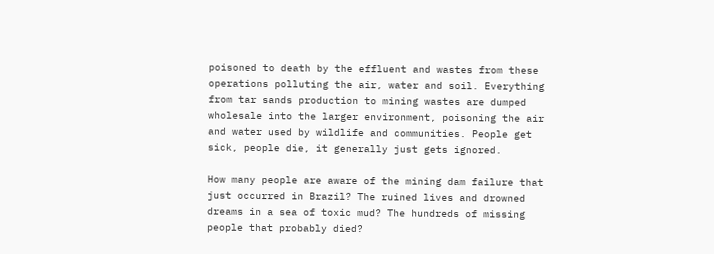poisoned to death by the effluent and wastes from these operations polluting the air, water and soil. Everything from tar sands production to mining wastes are dumped wholesale into the larger environment, poisoning the air and water used by wildlife and communities. People get sick, people die, it generally just gets ignored.

How many people are aware of the mining dam failure that just occurred in Brazil? The ruined lives and drowned dreams in a sea of toxic mud? The hundreds of missing people that probably died?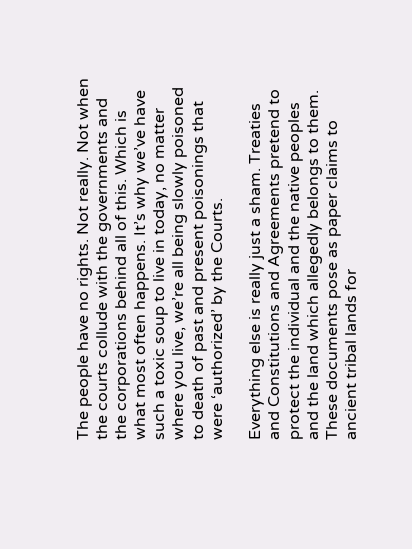The people have no rights. Not really. Not when the courts collude with the governments and the corporations behind all of this. Which is what most often happens. It’s why we’ve have such a toxic soup to live in today, no matter where you live, we’re all being slowly poisoned to death of past and present poisonings that were ‘authorized’ by the Courts.

Everything else is really just a sham. Treaties and Constitutions and Agreements pretend to protect the individual and the native peoples and the land which allegedly belongs to them. These documents pose as paper claims to ancient tribal lands for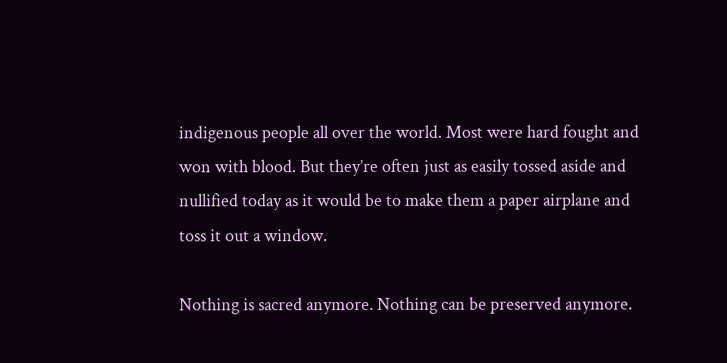indigenous people all over the world. Most were hard fought and won with blood. But they’re often just as easily tossed aside and nullified today as it would be to make them a paper airplane and toss it out a window.

Nothing is sacred anymore. Nothing can be preserved anymore.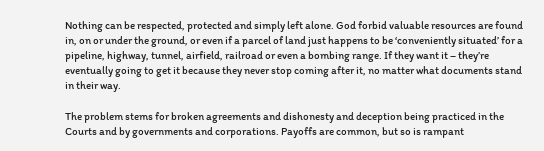Nothing can be respected, protected and simply left alone. God forbid valuable resources are found in, on or under the ground, or even if a parcel of land just happens to be ‘conveniently situated’ for a pipeline, highway, tunnel, airfield, railroad or even a bombing range. If they want it – they’re eventually going to get it because they never stop coming after it, no matter what documents stand in their way.

The problem stems for broken agreements and dishonesty and deception being practiced in the Courts and by governments and corporations. Payoffs are common, but so is rampant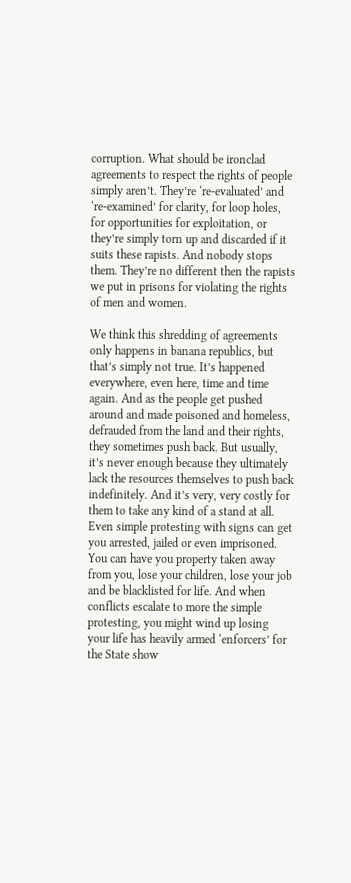corruption. What should be ironclad agreements to respect the rights of people simply aren’t. They’re ‘re-evaluated’ and ‘re-examined’ for clarity, for loop holes, for opportunities for exploitation, or they’re simply torn up and discarded if it suits these rapists. And nobody stops them. They’re no different then the rapists we put in prisons for violating the rights of men and women.

We think this shredding of agreements only happens in banana republics, but that’s simply not true. It’s happened everywhere, even here, time and time again. And as the people get pushed around and made poisoned and homeless, defrauded from the land and their rights, they sometimes push back. But usually, it’s never enough because they ultimately lack the resources themselves to push back indefinitely. And it’s very, very costly for them to take any kind of a stand at all. Even simple protesting with signs can get you arrested, jailed or even imprisoned. You can have you property taken away from you, lose your children, lose your job and be blacklisted for life. And when conflicts escalate to more the simple protesting, you might wind up losing your life has heavily armed ‘enforcers’ for the State show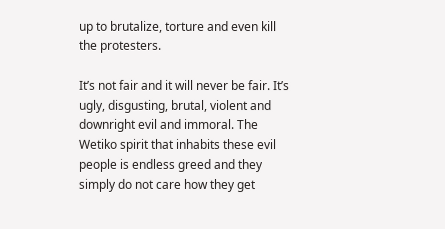up to brutalize, torture and even kill the protesters.

It’s not fair and it will never be fair. It’s ugly, disgusting, brutal, violent and downright evil and immoral. The Wetiko spirit that inhabits these evil people is endless greed and they simply do not care how they get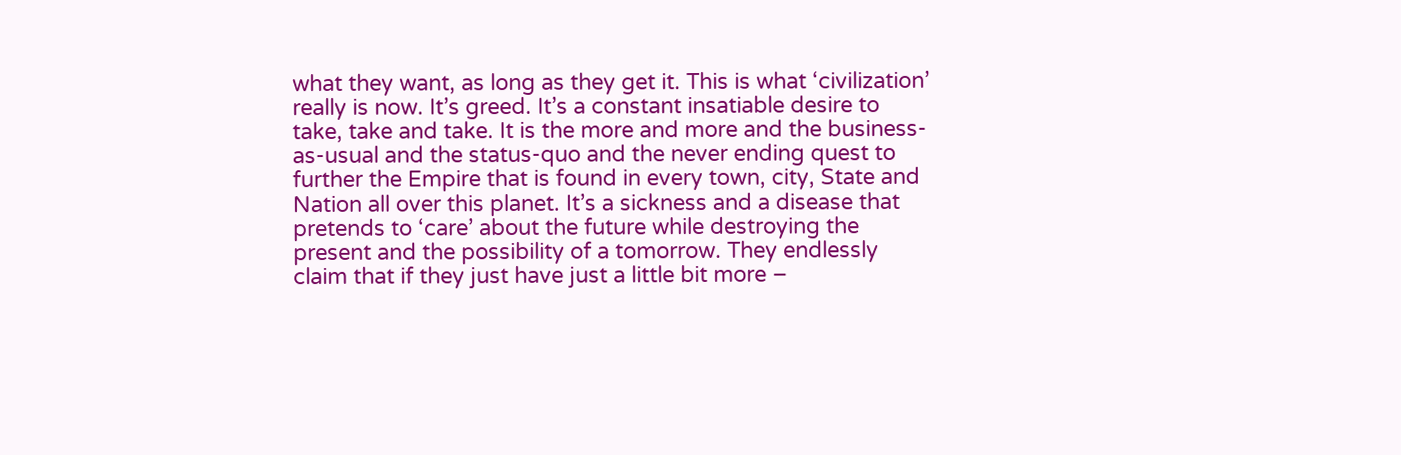what they want, as long as they get it. This is what ‘civilization’ really is now. It’s greed. It’s a constant insatiable desire to take, take and take. It is the more and more and the business-as-usual and the status-quo and the never ending quest to further the Empire that is found in every town, city, State and Nation all over this planet. It’s a sickness and a disease that pretends to ‘care’ about the future while destroying the present and the possibility of a tomorrow. They endlessly claim that if they just have just a little bit more –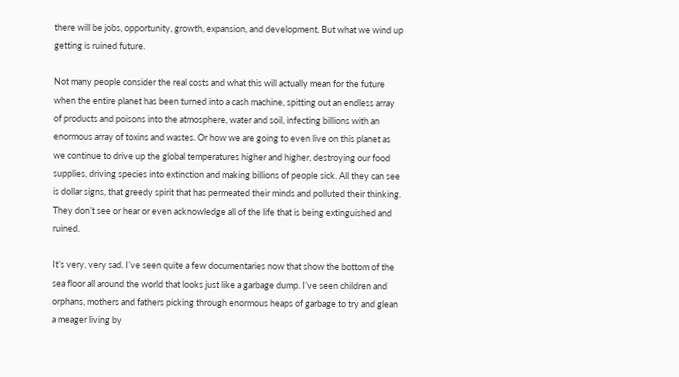there will be jobs, opportunity, growth, expansion, and development. But what we wind up getting is ruined future.

Not many people consider the real costs and what this will actually mean for the future when the entire planet has been turned into a cash machine, spitting out an endless array of products and poisons into the atmosphere, water and soil, infecting billions with an enormous array of toxins and wastes. Or how we are going to even live on this planet as we continue to drive up the global temperatures higher and higher, destroying our food supplies, driving species into extinction and making billions of people sick. All they can see is dollar signs, that greedy spirit that has permeated their minds and polluted their thinking. They don’t see or hear or even acknowledge all of the life that is being extinguished and ruined.

It’s very, very sad. I’ve seen quite a few documentaries now that show the bottom of the sea floor all around the world that looks just like a garbage dump. I’ve seen children and orphans, mothers and fathers picking through enormous heaps of garbage to try and glean a meager living by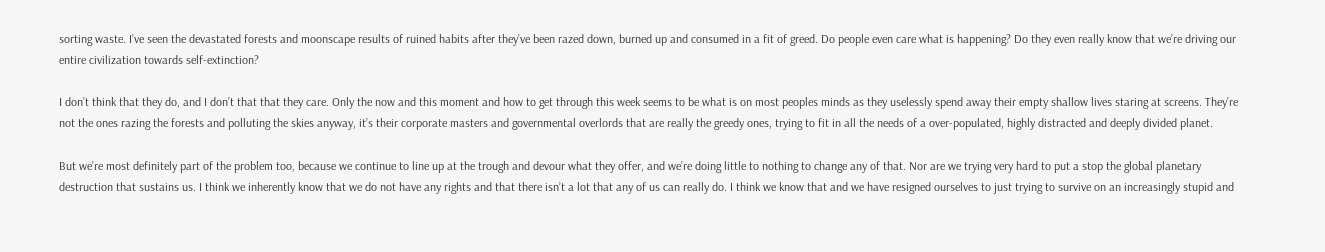sorting waste. I’ve seen the devastated forests and moonscape results of ruined habits after they’ve been razed down, burned up and consumed in a fit of greed. Do people even care what is happening? Do they even really know that we’re driving our entire civilization towards self-extinction?

I don’t think that they do, and I don’t that that they care. Only the now and this moment and how to get through this week seems to be what is on most peoples minds as they uselessly spend away their empty shallow lives staring at screens. They’re not the ones razing the forests and polluting the skies anyway, it’s their corporate masters and governmental overlords that are really the greedy ones, trying to fit in all the needs of a over-populated, highly distracted and deeply divided planet.

But we’re most definitely part of the problem too, because we continue to line up at the trough and devour what they offer, and we’re doing little to nothing to change any of that. Nor are we trying very hard to put a stop the global planetary destruction that sustains us. I think we inherently know that we do not have any rights and that there isn’t a lot that any of us can really do. I think we know that and we have resigned ourselves to just trying to survive on an increasingly stupid and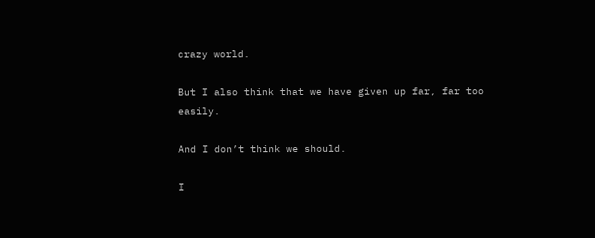crazy world.

But I also think that we have given up far, far too easily.

And I don’t think we should.

I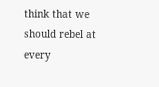think that we should rebel at every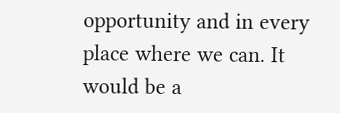opportunity and in every place where we can. It would be a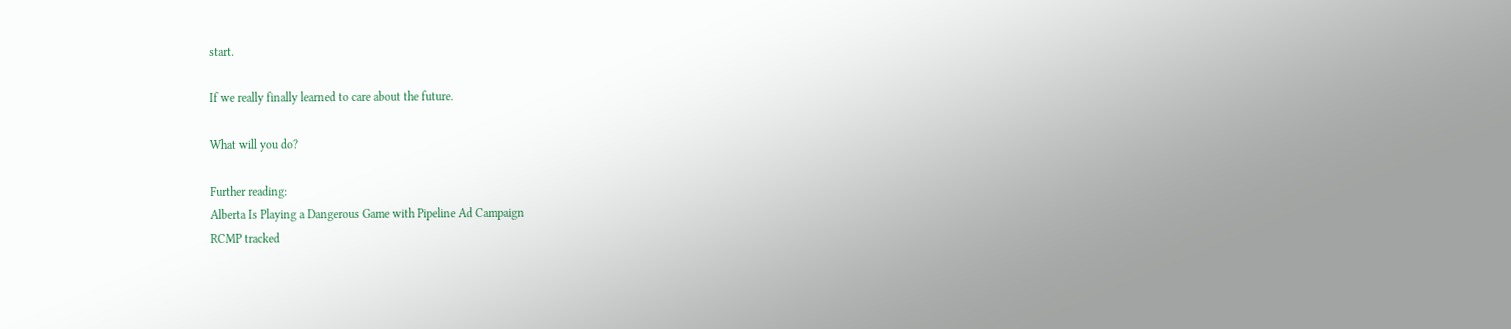start.

If we really finally learned to care about the future.

What will you do?

Further reading:
Alberta Is Playing a Dangerous Game with Pipeline Ad Campaign
RCMP tracked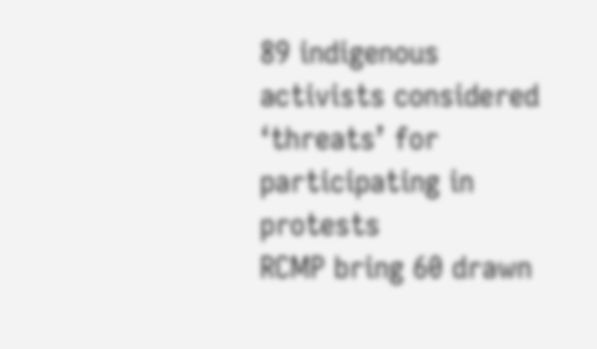89 indigenous activists considered ‘threats’ for participating in protests
RCMP bring 60 drawn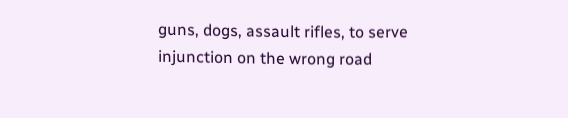guns, dogs, assault rifles, to serve injunction on the wrong road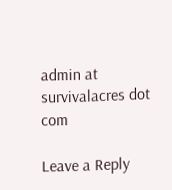admin at survivalacres dot com

Leave a Reply